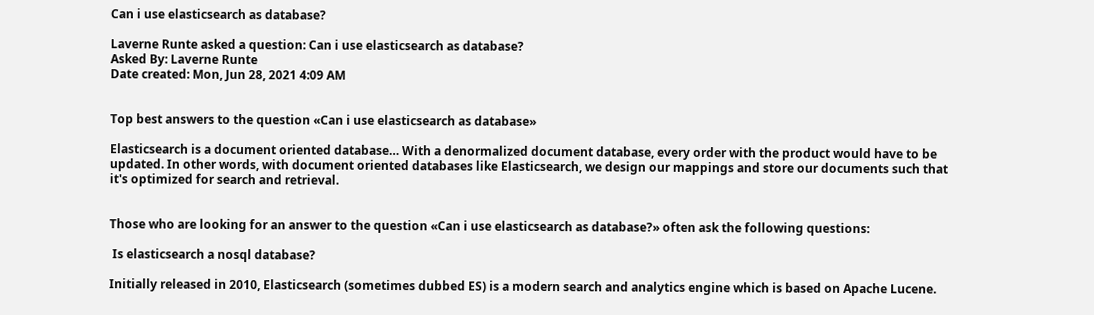Can i use elasticsearch as database?

Laverne Runte asked a question: Can i use elasticsearch as database?
Asked By: Laverne Runte
Date created: Mon, Jun 28, 2021 4:09 AM


Top best answers to the question «Can i use elasticsearch as database»

Elasticsearch is a document oriented database… With a denormalized document database, every order with the product would have to be updated. In other words, with document oriented databases like Elasticsearch, we design our mappings and store our documents such that it's optimized for search and retrieval.


Those who are looking for an answer to the question «Can i use elasticsearch as database?» often ask the following questions:

 Is elasticsearch a nosql database?

Initially released in 2010, Elasticsearch (sometimes dubbed ES) is a modern search and analytics engine which is based on Apache Lucene.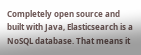Completely open source and built with Java, Elasticsearch is a NoSQL database. That means it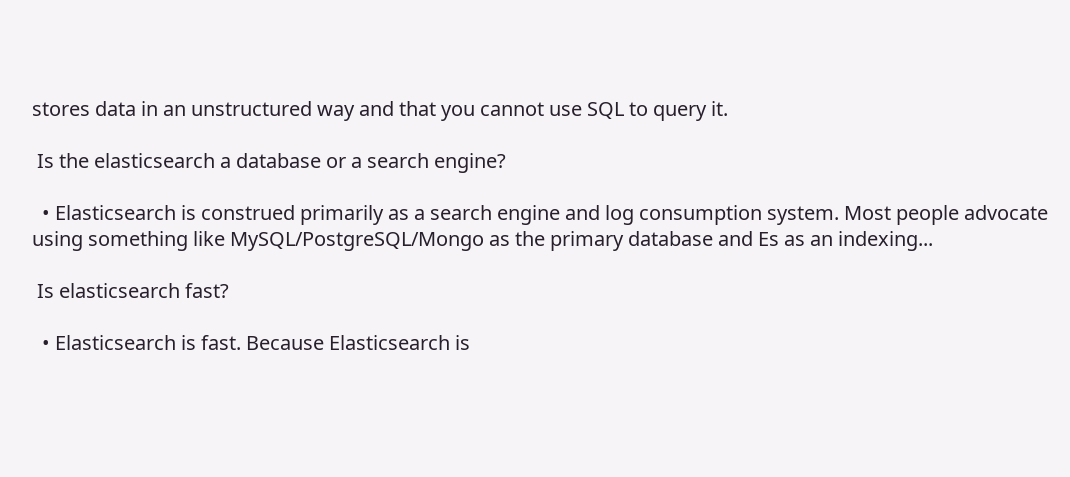stores data in an unstructured way and that you cannot use SQL to query it.

 Is the elasticsearch a database or a search engine?

  • Elasticsearch is construed primarily as a search engine and log consumption system. Most people advocate using something like MySQL/PostgreSQL/Mongo as the primary database and Es as an indexing...

 Is elasticsearch fast?

  • Elasticsearch is fast. Because Elasticsearch is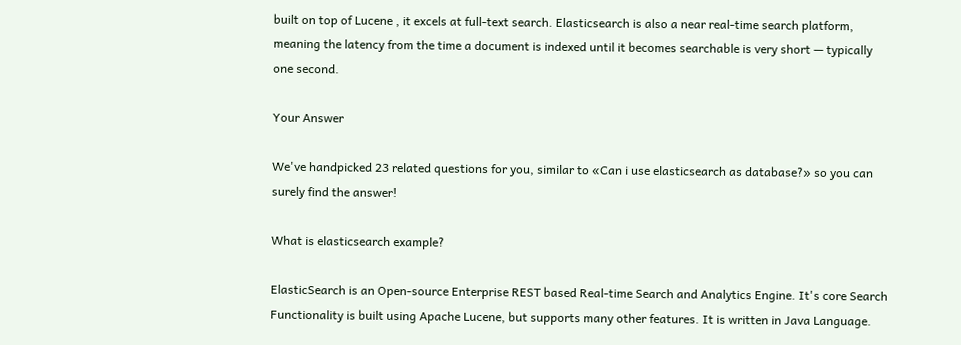built on top of Lucene , it excels at full-text search. Elasticsearch is also a near real-time search platform, meaning the latency from the time a document is indexed until it becomes searchable is very short — typically one second.

Your Answer

We've handpicked 23 related questions for you, similar to «Can i use elasticsearch as database?» so you can surely find the answer!

What is elasticsearch example?

ElasticSearch is an Open-source Enterprise REST based Real-time Search and Analytics Engine. It's core Search Functionality is built using Apache Lucene, but supports many other features. It is written in Java Language.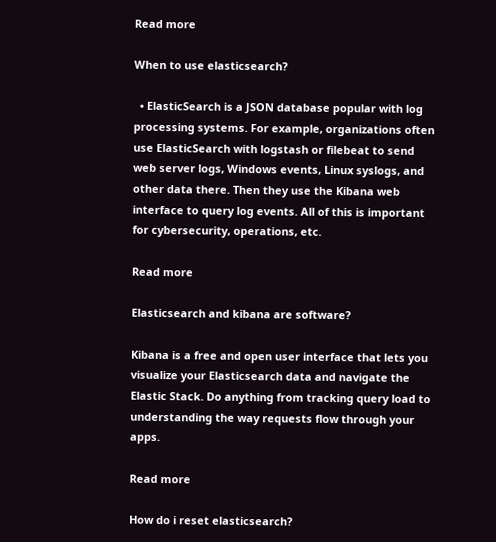Read more

When to use elasticsearch?

  • ElasticSearch is a JSON database popular with log processing systems. For example, organizations often use ElasticSearch with logstash or filebeat to send web server logs, Windows events, Linux syslogs, and other data there. Then they use the Kibana web interface to query log events. All of this is important for cybersecurity, operations, etc.

Read more

Elasticsearch and kibana are software?

Kibana is a free and open user interface that lets you visualize your Elasticsearch data and navigate the Elastic Stack. Do anything from tracking query load to understanding the way requests flow through your apps.

Read more

How do i reset elasticsearch?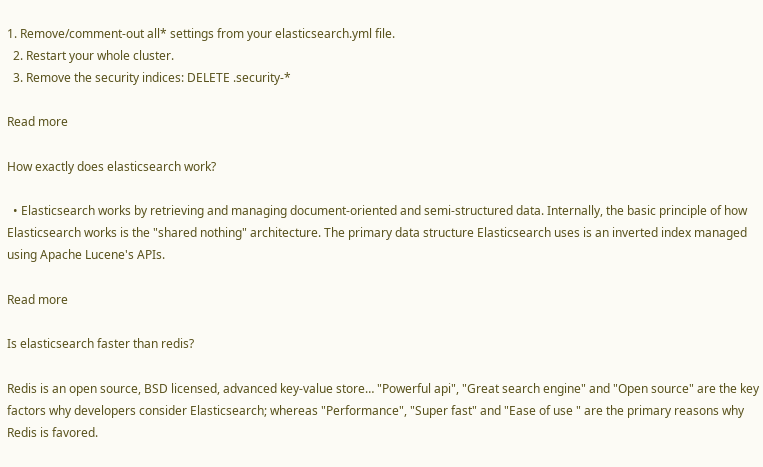1. Remove/comment-out all* settings from your elasticsearch.yml file.
  2. Restart your whole cluster.
  3. Remove the security indices: DELETE .security-*

Read more

How exactly does elasticsearch work?

  • Elasticsearch works by retrieving and managing document-oriented and semi-structured data. Internally, the basic principle of how Elasticsearch works is the "shared nothing" architecture. The primary data structure Elasticsearch uses is an inverted index managed using Apache Lucene's APIs.

Read more

Is elasticsearch faster than redis?

Redis is an open source, BSD licensed, advanced key-value store… "Powerful api", "Great search engine" and "Open source" are the key factors why developers consider Elasticsearch; whereas "Performance", "Super fast" and "Ease of use " are the primary reasons why Redis is favored.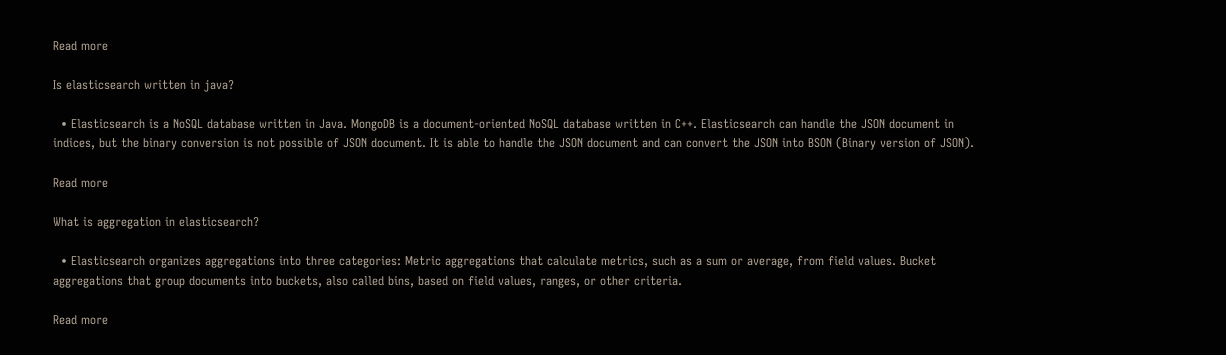Read more

Is elasticsearch written in java?

  • Elasticsearch is a NoSQL database written in Java. MongoDB is a document-oriented NoSQL database written in C++. Elasticsearch can handle the JSON document in indices, but the binary conversion is not possible of JSON document. It is able to handle the JSON document and can convert the JSON into BSON (Binary version of JSON).

Read more

What is aggregation in elasticsearch?

  • Elasticsearch organizes aggregations into three categories: Metric aggregations that calculate metrics, such as a sum or average, from field values. Bucket aggregations that group documents into buckets, also called bins, based on field values, ranges, or other criteria.

Read more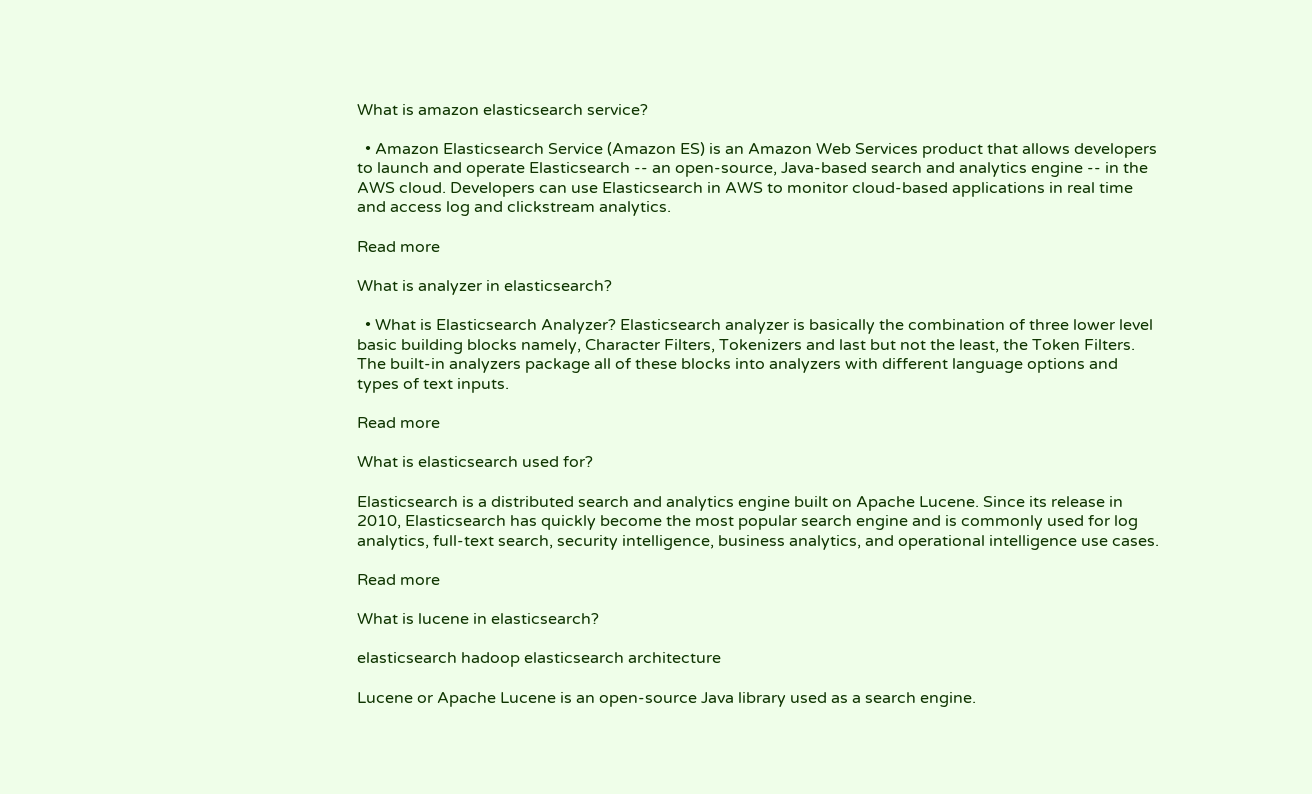What is amazon elasticsearch service?

  • Amazon Elasticsearch Service (Amazon ES) is an Amazon Web Services product that allows developers to launch and operate Elasticsearch -- an open-source, Java-based search and analytics engine -- in the AWS cloud. Developers can use Elasticsearch in AWS to monitor cloud-based applications in real time and access log and clickstream analytics.

Read more

What is analyzer in elasticsearch?

  • What is Elasticsearch Analyzer? Elasticsearch analyzer is basically the combination of three lower level basic building blocks namely, Character Filters, Tokenizers and last but not the least, the Token Filters. The built-in analyzers package all of these blocks into analyzers with different language options and types of text inputs.

Read more

What is elasticsearch used for?

Elasticsearch is a distributed search and analytics engine built on Apache Lucene. Since its release in 2010, Elasticsearch has quickly become the most popular search engine and is commonly used for log analytics, full-text search, security intelligence, business analytics, and operational intelligence use cases.

Read more

What is lucene in elasticsearch?

elasticsearch hadoop elasticsearch architecture

Lucene or Apache Lucene is an open-source Java library used as a search engine.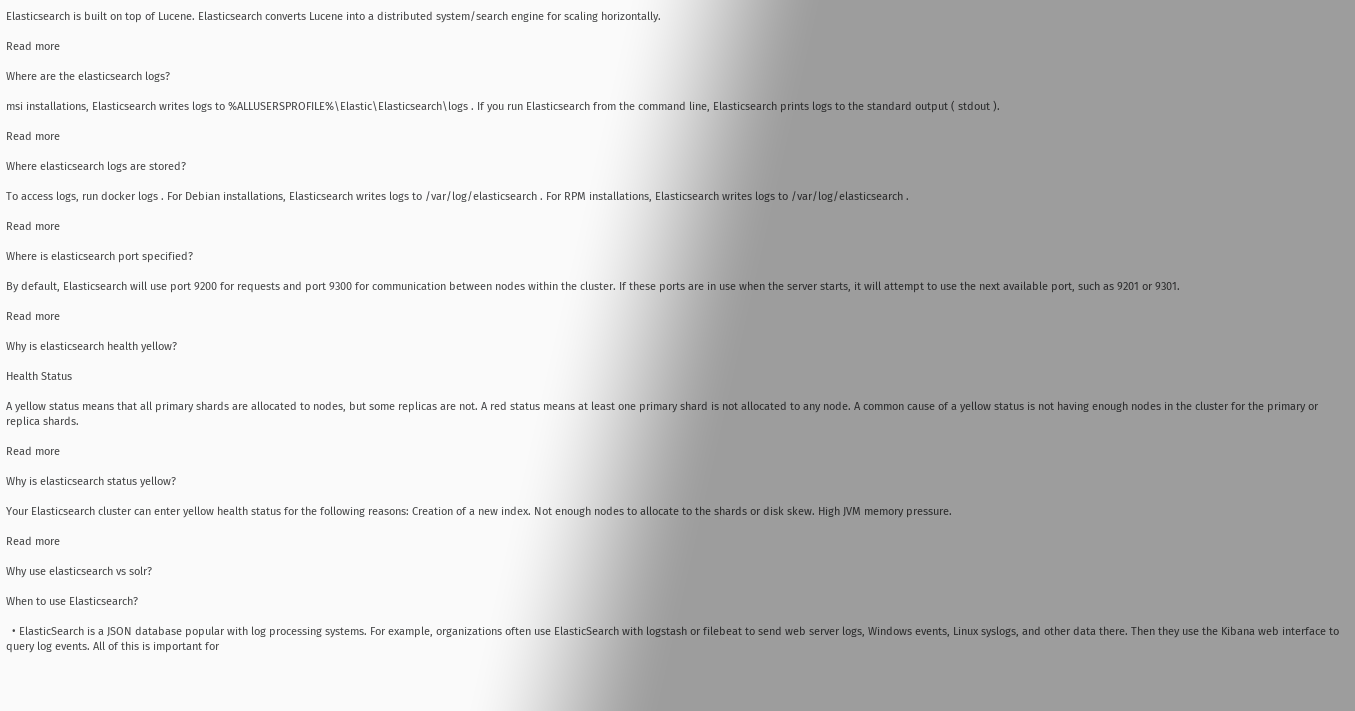Elasticsearch is built on top of Lucene. Elasticsearch converts Lucene into a distributed system/search engine for scaling horizontally.

Read more

Where are the elasticsearch logs?

msi installations, Elasticsearch writes logs to %ALLUSERSPROFILE%\Elastic\Elasticsearch\logs . If you run Elasticsearch from the command line, Elasticsearch prints logs to the standard output ( stdout ).

Read more

Where elasticsearch logs are stored?

To access logs, run docker logs . For Debian installations, Elasticsearch writes logs to /var/log/elasticsearch . For RPM installations, Elasticsearch writes logs to /var/log/elasticsearch .

Read more

Where is elasticsearch port specified?

By default, Elasticsearch will use port 9200 for requests and port 9300 for communication between nodes within the cluster. If these ports are in use when the server starts, it will attempt to use the next available port, such as 9201 or 9301.

Read more

Why is elasticsearch health yellow?

Health Status

A yellow status means that all primary shards are allocated to nodes, but some replicas are not. A red status means at least one primary shard is not allocated to any node. A common cause of a yellow status is not having enough nodes in the cluster for the primary or replica shards.

Read more

Why is elasticsearch status yellow?

Your Elasticsearch cluster can enter yellow health status for the following reasons: Creation of a new index. Not enough nodes to allocate to the shards or disk skew. High JVM memory pressure.

Read more

Why use elasticsearch vs solr?

When to use Elasticsearch?

  • ElasticSearch is a JSON database popular with log processing systems. For example, organizations often use ElasticSearch with logstash or filebeat to send web server logs, Windows events, Linux syslogs, and other data there. Then they use the Kibana web interface to query log events. All of this is important for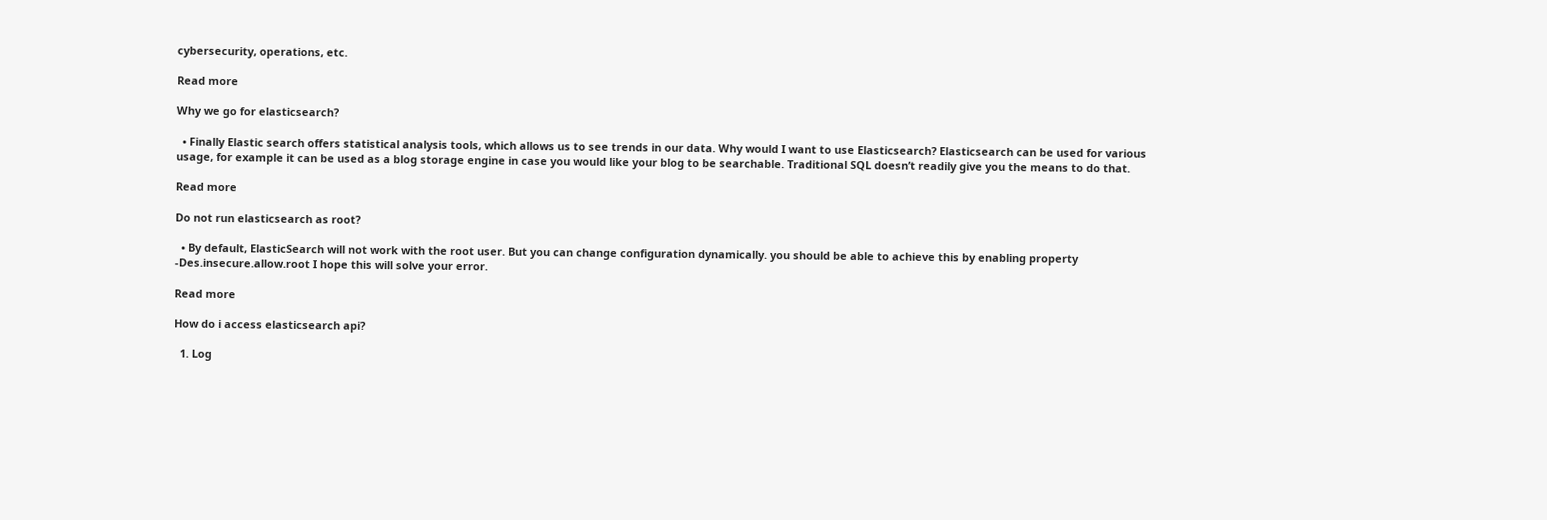cybersecurity, operations, etc.

Read more

Why we go for elasticsearch?

  • Finally Elastic search offers statistical analysis tools, which allows us to see trends in our data. Why would I want to use Elasticsearch? Elasticsearch can be used for various usage, for example it can be used as a blog storage engine in case you would like your blog to be searchable. Traditional SQL doesn’t readily give you the means to do that.

Read more

Do not run elasticsearch as root?

  • By default, ElasticSearch will not work with the root user. But you can change configuration dynamically. you should be able to achieve this by enabling property -Des.insecure.allow.root I hope this will solve your error.

Read more

How do i access elasticsearch api?

  1. Log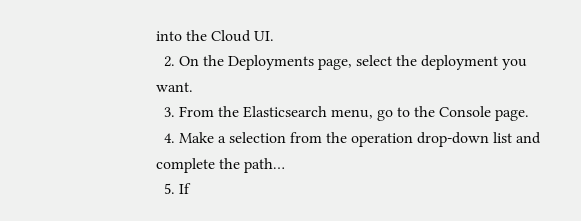into the Cloud UI.
  2. On the Deployments page, select the deployment you want.
  3. From the Elasticsearch menu, go to the Console page.
  4. Make a selection from the operation drop-down list and complete the path…
  5. If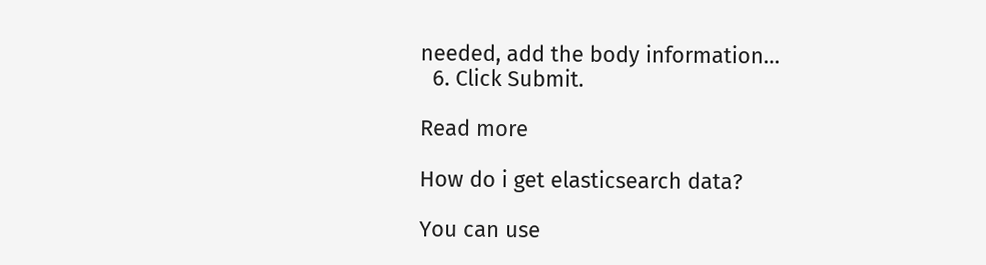needed, add the body information…
  6. Click Submit.

Read more

How do i get elasticsearch data?

You can use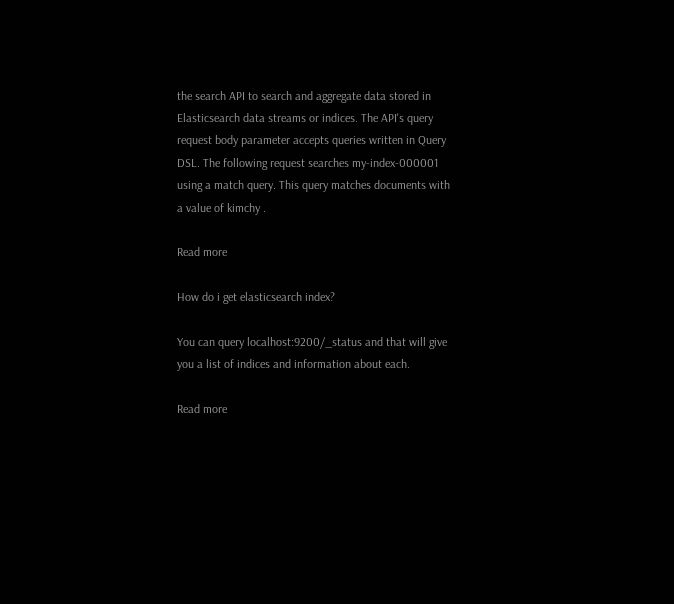the search API to search and aggregate data stored in Elasticsearch data streams or indices. The API's query request body parameter accepts queries written in Query DSL. The following request searches my-index-000001 using a match query. This query matches documents with a value of kimchy .

Read more

How do i get elasticsearch index?

You can query localhost:9200/_status and that will give you a list of indices and information about each.

Read more